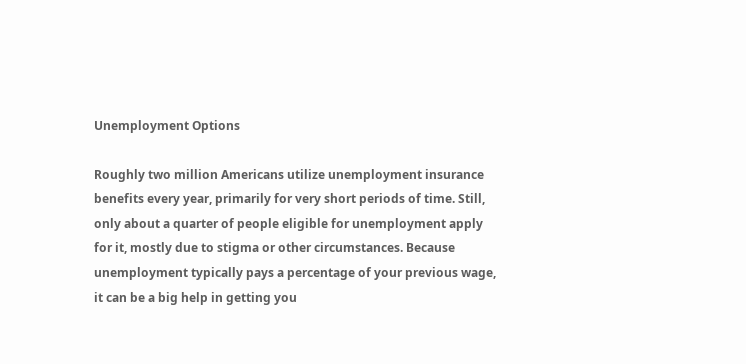Unemployment Options

Roughly two million Americans utilize unemployment insurance benefits every year, primarily for very short periods of time. Still, only about a quarter of people eligible for unemployment apply for it, mostly due to stigma or other circumstances. Because unemployment typically pays a percentage of your previous wage, it can be a big help in getting you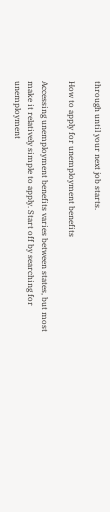through until your next job starts.

How to apply for unemployment benefits

Accessing unemployment benefits varies between states, but most make it relatively simple to apply. Start off by searching for unemployment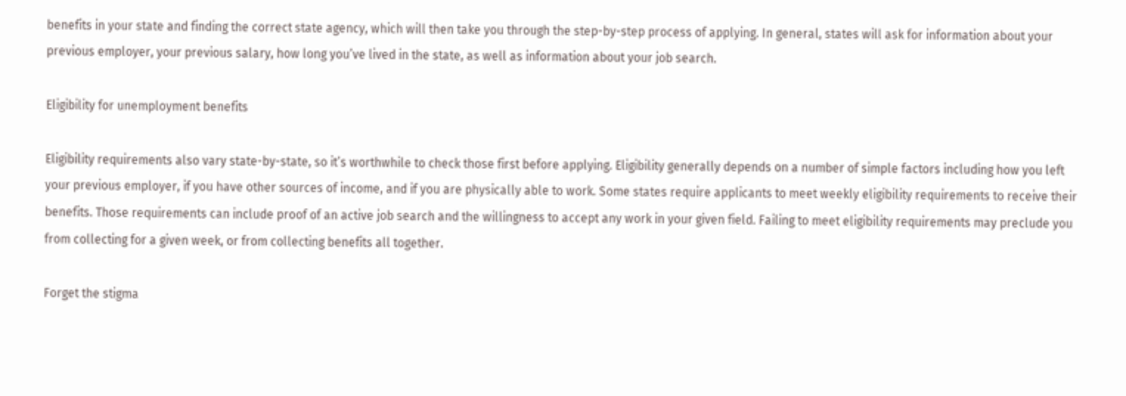benefits in your state and finding the correct state agency, which will then take you through the step-by-step process of applying. In general, states will ask for information about your previous employer, your previous salary, how long you’ve lived in the state, as well as information about your job search.

Eligibility for unemployment benefits

Eligibility requirements also vary state-by-state, so it’s worthwhile to check those first before applying. Eligibility generally depends on a number of simple factors including how you left your previous employer, if you have other sources of income, and if you are physically able to work. Some states require applicants to meet weekly eligibility requirements to receive their benefits. Those requirements can include proof of an active job search and the willingness to accept any work in your given field. Failing to meet eligibility requirements may preclude you from collecting for a given week, or from collecting benefits all together.

Forget the stigma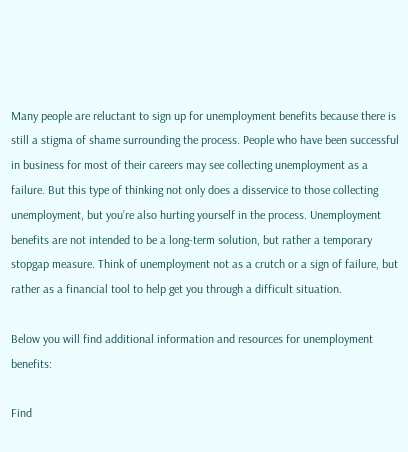Many people are reluctant to sign up for unemployment benefits because there is still a stigma of shame surrounding the process. People who have been successful in business for most of their careers may see collecting unemployment as a failure. But this type of thinking not only does a disservice to those collecting unemployment, but you’re also hurting yourself in the process. Unemployment benefits are not intended to be a long-term solution, but rather a temporary stopgap measure. Think of unemployment not as a crutch or a sign of failure, but rather as a financial tool to help get you through a difficult situation.

Below you will find additional information and resources for unemployment benefits:

Find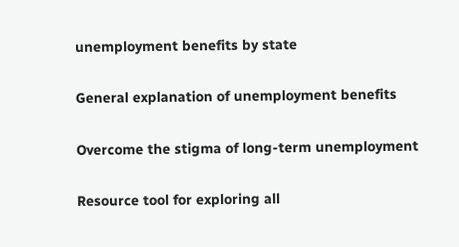unemployment benefits by state

General explanation of unemployment benefits

Overcome the stigma of long-term unemployment

Resource tool for exploring all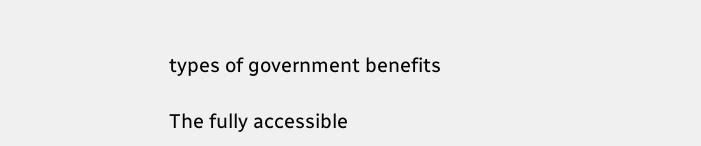types of government benefits

The fully accessible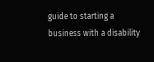guide to starting a business with a disability